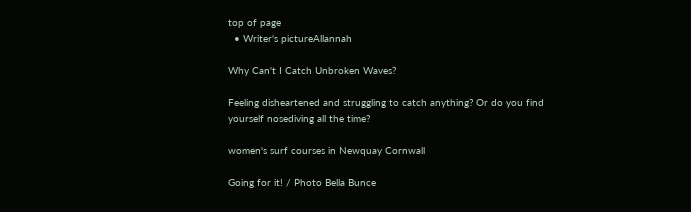top of page
  • Writer's pictureAllannah

Why Can't I Catch Unbroken Waves?

Feeling disheartened and struggling to catch anything? Or do you find yourself nosediving all the time?

women's surf courses in Newquay Cornwall

Going for it! / Photo Bella Bunce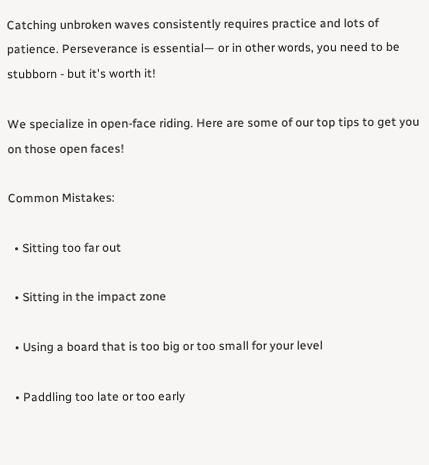Catching unbroken waves consistently requires practice and lots of patience. Perseverance is essential— or in other words, you need to be stubborn - but it's worth it!

We specialize in open-face riding. Here are some of our top tips to get you on those open faces!

Common Mistakes:

  • Sitting too far out

  • Sitting in the impact zone

  • Using a board that is too big or too small for your level

  • Paddling too late or too early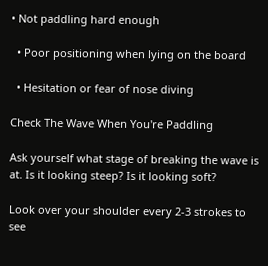• Not paddling hard enough

  • Poor positioning when lying on the board

  • Hesitation or fear of nose diving

Check The Wave When You're Paddling

Ask yourself what stage of breaking the wave is at. Is it looking steep? Is it looking soft?

Look over your shoulder every 2-3 strokes to see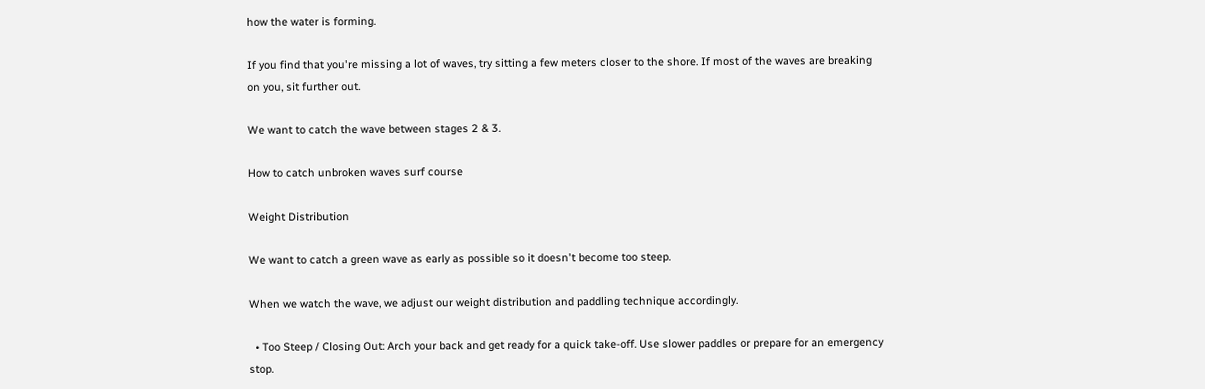how the water is forming.

If you find that you're missing a lot of waves, try sitting a few meters closer to the shore. If most of the waves are breaking on you, sit further out.

We want to catch the wave between stages 2 & 3.

How to catch unbroken waves surf course

Weight Distribution

We want to catch a green wave as early as possible so it doesn't become too steep.

When we watch the wave, we adjust our weight distribution and paddling technique accordingly.

  • Too Steep / Closing Out: Arch your back and get ready for a quick take-off. Use slower paddles or prepare for an emergency stop.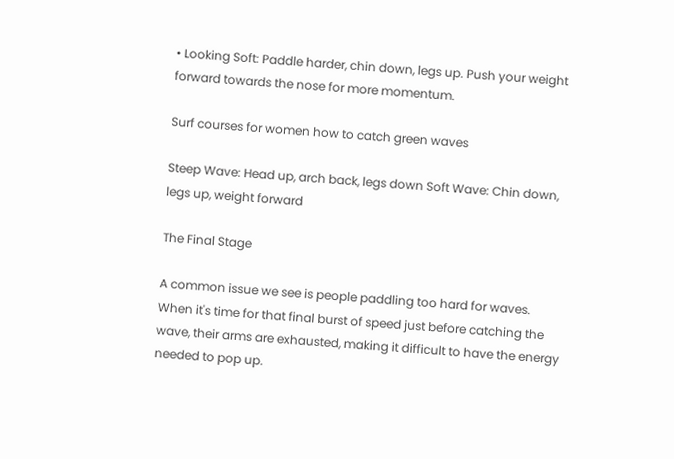• Looking Soft: Paddle harder, chin down, legs up. Push your weight forward towards the nose for more momentum.

Surf courses for women how to catch green waves

Steep Wave: Head up, arch back, legs down Soft Wave: Chin down, legs up, weight forward

The Final Stage

A common issue we see is people paddling too hard for waves. When it's time for that final burst of speed just before catching the wave, their arms are exhausted, making it difficult to have the energy needed to pop up.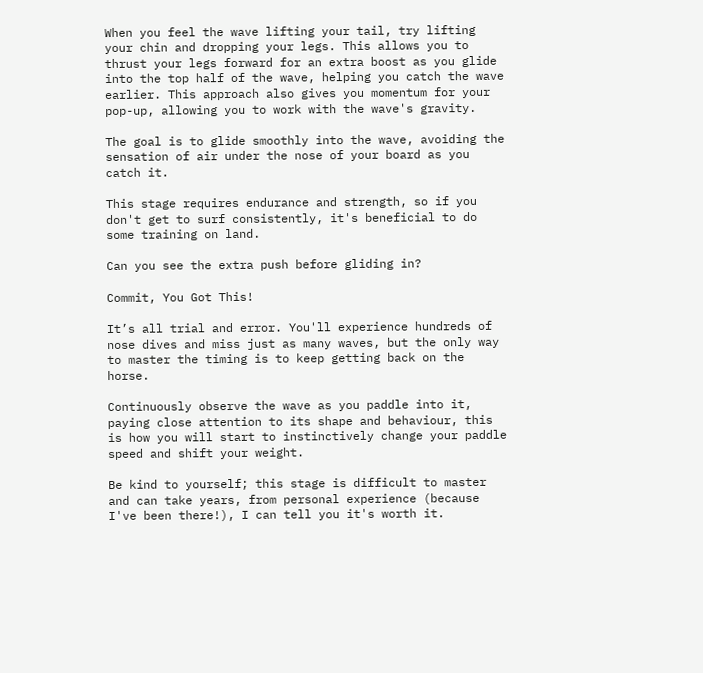When you feel the wave lifting your tail, try lifting your chin and dropping your legs. This allows you to thrust your legs forward for an extra boost as you glide into the top half of the wave, helping you catch the wave earlier. This approach also gives you momentum for your pop-up, allowing you to work with the wave's gravity.

The goal is to glide smoothly into the wave, avoiding the sensation of air under the nose of your board as you catch it.

This stage requires endurance and strength, so if you don't get to surf consistently, it's beneficial to do some training on land.

Can you see the extra push before gliding in?

Commit, You Got This!

It’s all trial and error. You'll experience hundreds of nose dives and miss just as many waves, but the only way to master the timing is to keep getting back on the horse.

Continuously observe the wave as you paddle into it, paying close attention to its shape and behaviour, this is how you will start to instinctively change your paddle speed and shift your weight.

Be kind to yourself; this stage is difficult to master and can take years, from personal experience (because I've been there!), I can tell you it's worth it.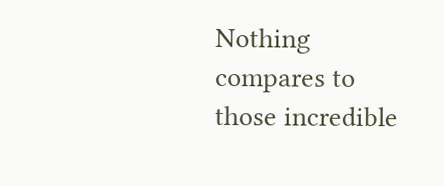Nothing compares to those incredible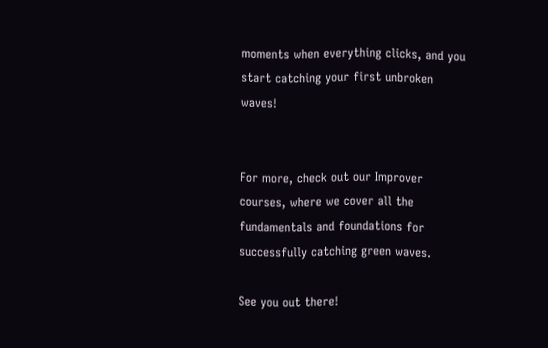moments when everything clicks, and you start catching your first unbroken waves!


For more, check out our Improver courses, where we cover all the fundamentals and foundations for successfully catching green waves.

See you out there!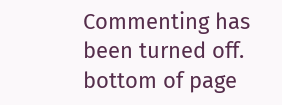Commenting has been turned off.
bottom of page